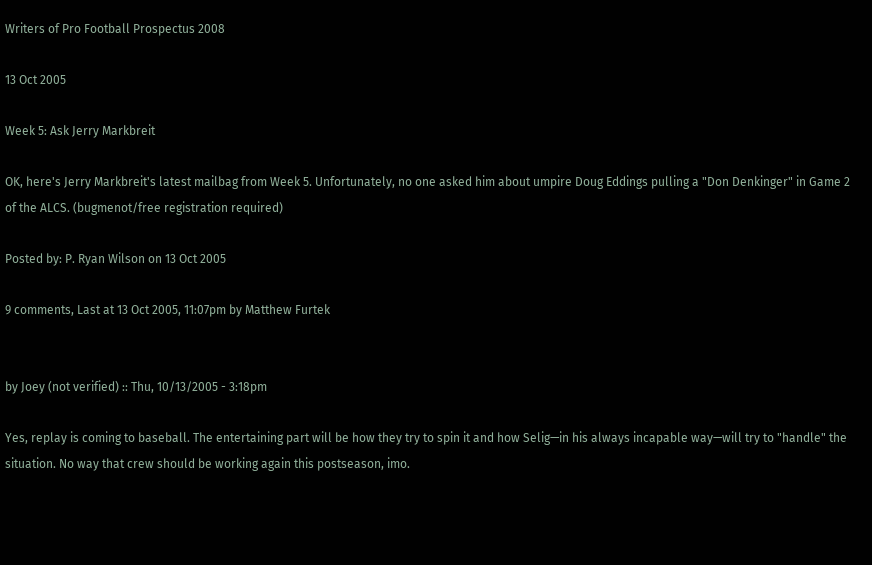Writers of Pro Football Prospectus 2008

13 Oct 2005

Week 5: Ask Jerry Markbreit

OK, here's Jerry Markbreit's latest mailbag from Week 5. Unfortunately, no one asked him about umpire Doug Eddings pulling a "Don Denkinger" in Game 2 of the ALCS. (bugmenot/free registration required)

Posted by: P. Ryan Wilson on 13 Oct 2005

9 comments, Last at 13 Oct 2005, 11:07pm by Matthew Furtek


by Joey (not verified) :: Thu, 10/13/2005 - 3:18pm

Yes, replay is coming to baseball. The entertaining part will be how they try to spin it and how Selig—in his always incapable way—will try to "handle" the situation. No way that crew should be working again this postseason, imo.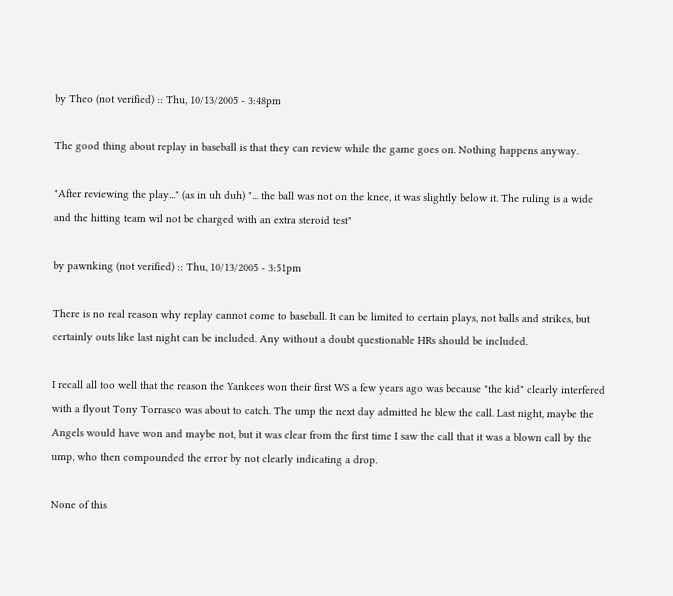by Theo (not verified) :: Thu, 10/13/2005 - 3:48pm

The good thing about replay in baseball is that they can review while the game goes on. Nothing happens anyway.

"After reviewing the play..." (as in uh duh) "... the ball was not on the knee, it was slightly below it. The ruling is a wide and the hitting team wil not be charged with an extra steroid test"

by pawnking (not verified) :: Thu, 10/13/2005 - 3:51pm

There is no real reason why replay cannot come to baseball. It can be limited to certain plays, not balls and strikes, but certainly outs like last night can be included. Any without a doubt questionable HRs should be included.

I recall all too well that the reason the Yankees won their first WS a few years ago was because "the kid" clearly interfered with a flyout Tony Torrasco was about to catch. The ump the next day admitted he blew the call. Last night, maybe the Angels would have won and maybe not, but it was clear from the first time I saw the call that it was a blown call by the ump, who then compounded the error by not clearly indicating a drop.

None of this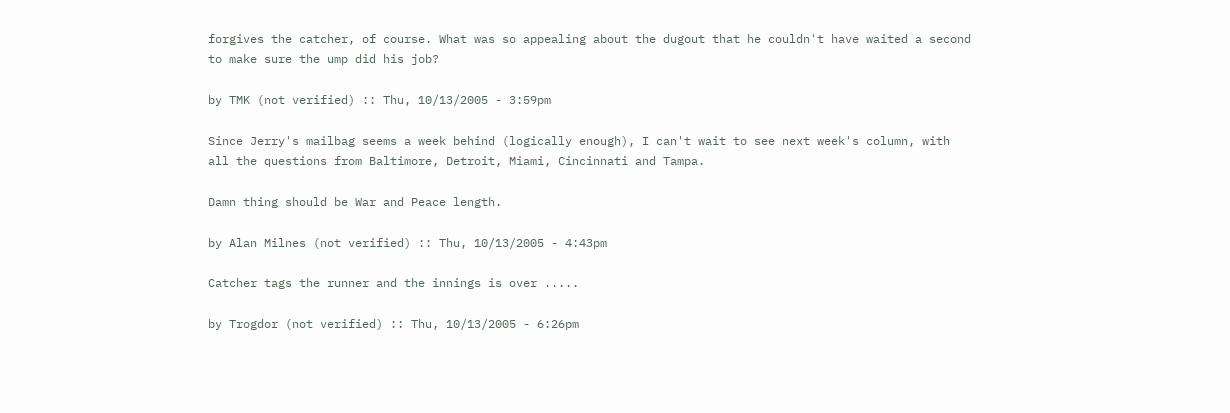forgives the catcher, of course. What was so appealing about the dugout that he couldn't have waited a second to make sure the ump did his job?

by TMK (not verified) :: Thu, 10/13/2005 - 3:59pm

Since Jerry's mailbag seems a week behind (logically enough), I can't wait to see next week's column, with all the questions from Baltimore, Detroit, Miami, Cincinnati and Tampa.

Damn thing should be War and Peace length.

by Alan Milnes (not verified) :: Thu, 10/13/2005 - 4:43pm

Catcher tags the runner and the innings is over .....

by Trogdor (not verified) :: Thu, 10/13/2005 - 6:26pm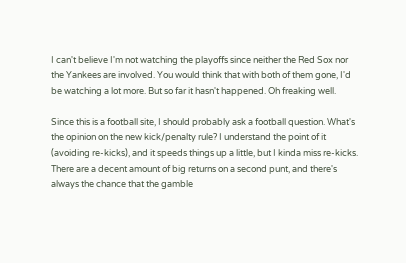I can't believe I'm not watching the playoffs since neither the Red Sox nor the Yankees are involved. You would think that with both of them gone, I'd be watching a lot more. But so far it hasn't happened. Oh freaking well.

Since this is a football site, I should probably ask a football question. What's the opinion on the new kick/penalty rule? I understand the point of it (avoiding re-kicks), and it speeds things up a little, but I kinda miss re-kicks. There are a decent amount of big returns on a second punt, and there's always the chance that the gamble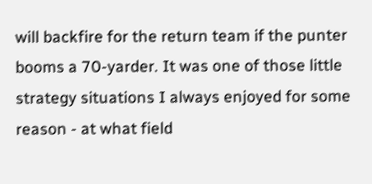will backfire for the return team if the punter booms a 70-yarder. It was one of those little strategy situations I always enjoyed for some reason - at what field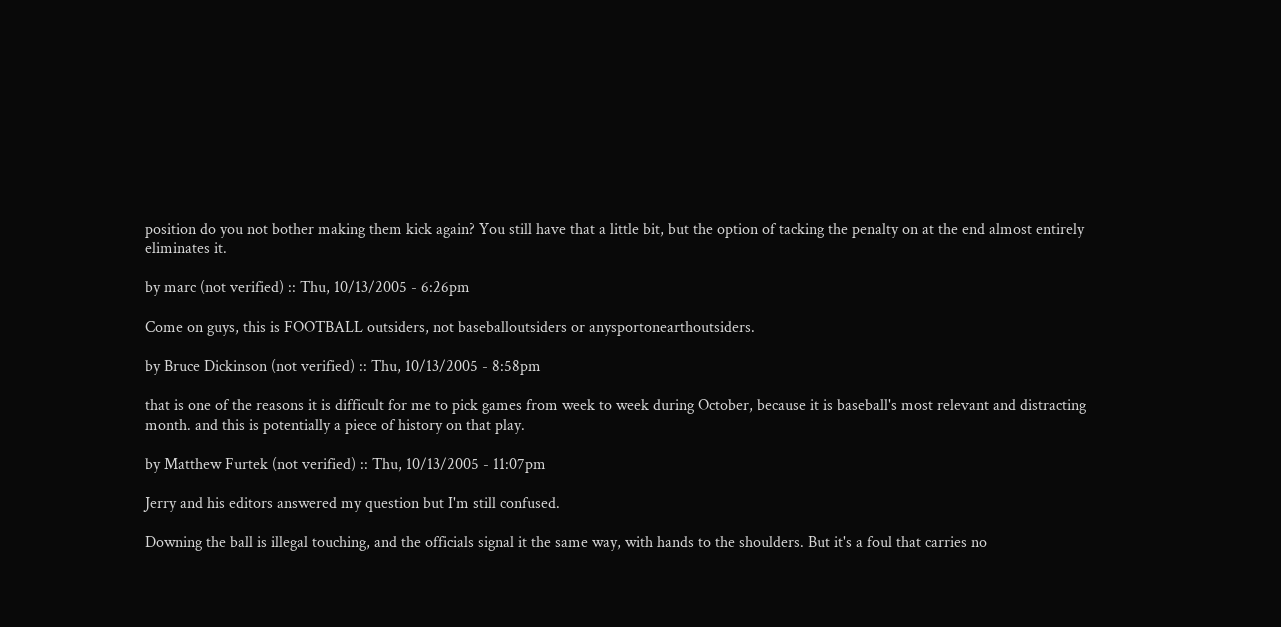position do you not bother making them kick again? You still have that a little bit, but the option of tacking the penalty on at the end almost entirely eliminates it.

by marc (not verified) :: Thu, 10/13/2005 - 6:26pm

Come on guys, this is FOOTBALL outsiders, not baseballoutsiders or anysportonearthoutsiders.

by Bruce Dickinson (not verified) :: Thu, 10/13/2005 - 8:58pm

that is one of the reasons it is difficult for me to pick games from week to week during October, because it is baseball's most relevant and distracting month. and this is potentially a piece of history on that play.

by Matthew Furtek (not verified) :: Thu, 10/13/2005 - 11:07pm

Jerry and his editors answered my question but I'm still confused.

Downing the ball is illegal touching, and the officials signal it the same way, with hands to the shoulders. But it's a foul that carries no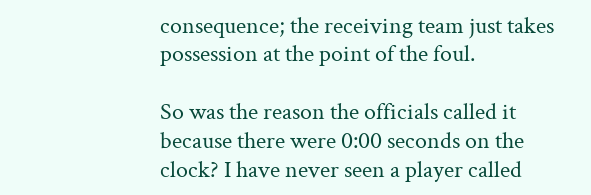consequence; the receiving team just takes possession at the point of the foul.

So was the reason the officials called it because there were 0:00 seconds on the clock? I have never seen a player called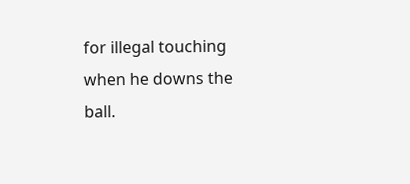for illegal touching when he downs the ball.